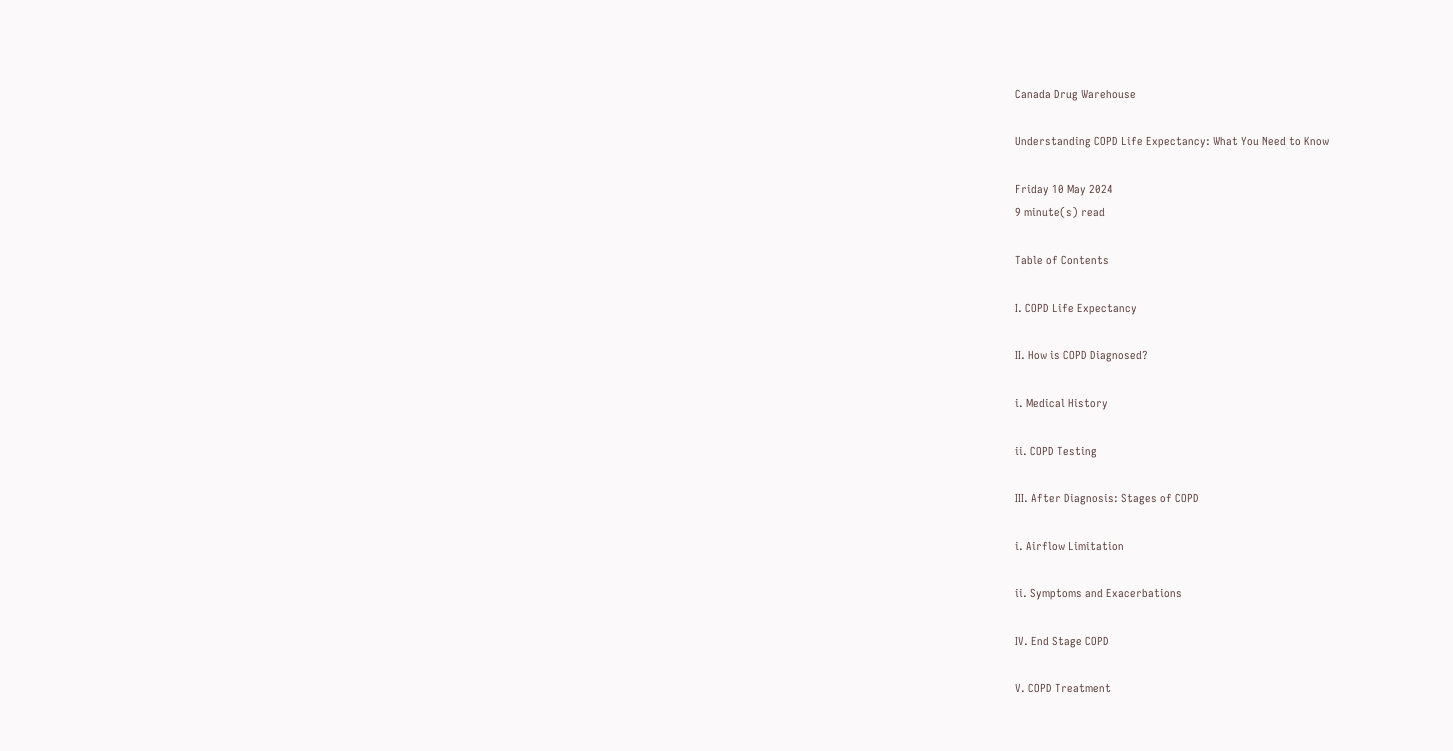Canada Drug Warehouse

Understanding COPD Life Expectancy: What You Need to Know

Friday 10 May 2024
9 minute(s) read

Table of Contents

I. COPD Life Expectancy

II. How is COPD Diagnosed?

i. Medical History

ii. COPD Testing

III. After Diagnosis: Stages of COPD

i. Airflow Limitation

ii. Symptoms and Exacerbations

IV. End Stage COPD

V. COPD Treatment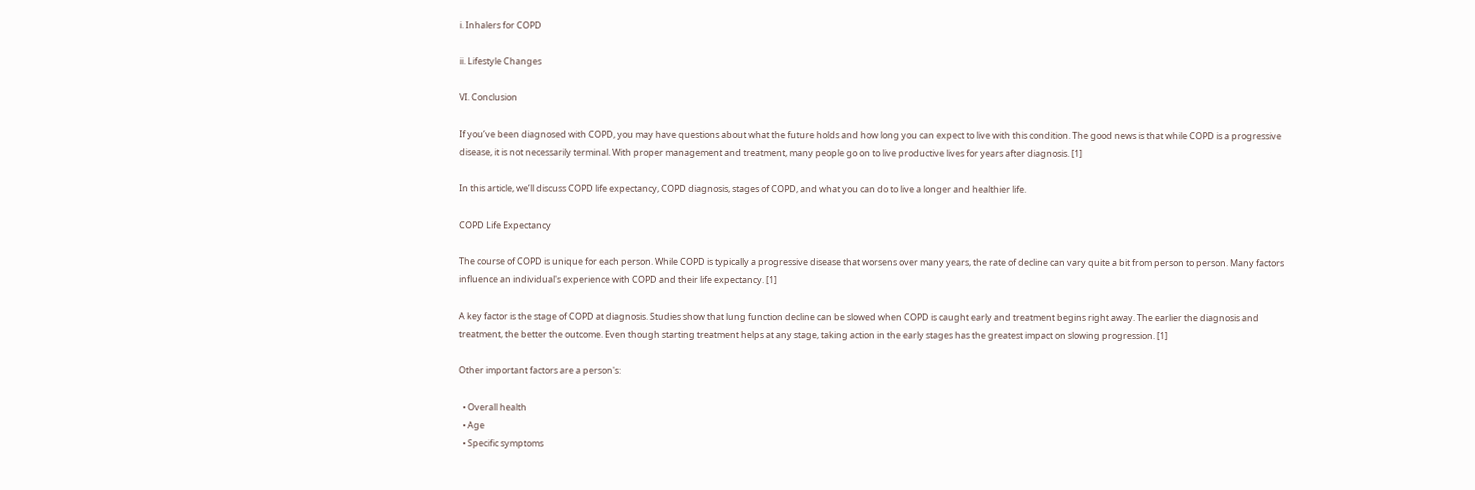i. Inhalers for COPD

ii. Lifestyle Changes

VI. Conclusion

If you’ve been diagnosed with COPD, you may have questions about what the future holds and how long you can expect to live with this condition. The good news is that while COPD is a progressive disease, it is not necessarily terminal. With proper management and treatment, many people go on to live productive lives for years after diagnosis. [1]

In this article, we’ll discuss COPD life expectancy, COPD diagnosis, stages of COPD, and what you can do to live a longer and healthier life.

COPD Life Expectancy

The course of COPD is unique for each person. While COPD is typically a progressive disease that worsens over many years, the rate of decline can vary quite a bit from person to person. Many factors influence an individual's experience with COPD and their life expectancy. [1]

A key factor is the stage of COPD at diagnosis. Studies show that lung function decline can be slowed when COPD is caught early and treatment begins right away. The earlier the diagnosis and treatment, the better the outcome. Even though starting treatment helps at any stage, taking action in the early stages has the greatest impact on slowing progression. [1]

Other important factors are a person's:

  • Overall health
  • Age
  • Specific symptoms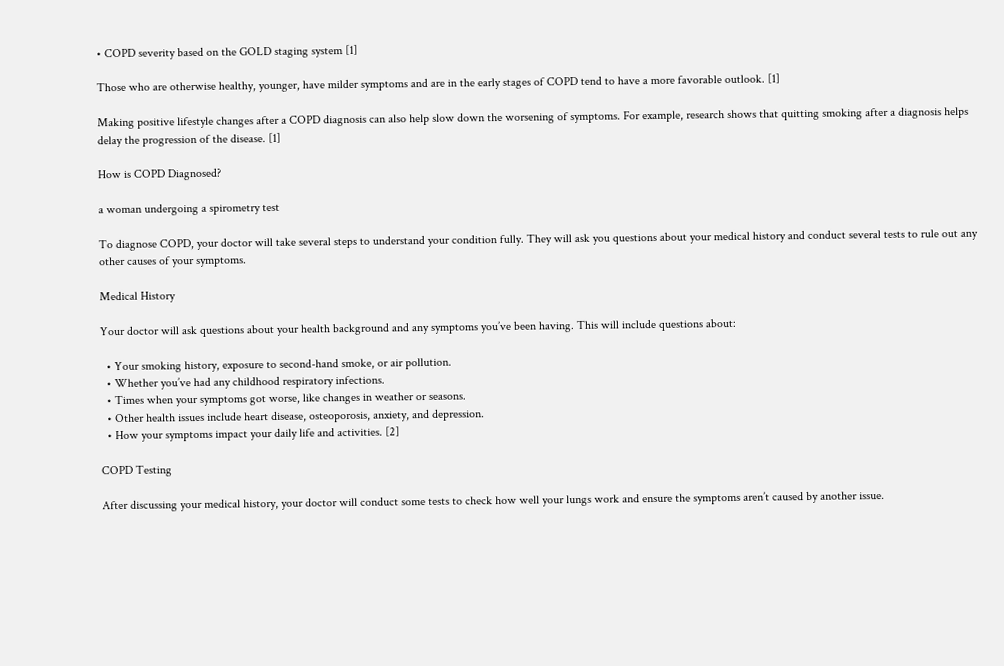• COPD severity based on the GOLD staging system [1]

Those who are otherwise healthy, younger, have milder symptoms and are in the early stages of COPD tend to have a more favorable outlook. [1]

Making positive lifestyle changes after a COPD diagnosis can also help slow down the worsening of symptoms. For example, research shows that quitting smoking after a diagnosis helps delay the progression of the disease. [1]

How is COPD Diagnosed?

a woman undergoing a spirometry test

To diagnose COPD, your doctor will take several steps to understand your condition fully. They will ask you questions about your medical history and conduct several tests to rule out any other causes of your symptoms.

Medical History

Your doctor will ask questions about your health background and any symptoms you’ve been having. This will include questions about:

  • Your smoking history, exposure to second-hand smoke, or air pollution.
  • Whether you’ve had any childhood respiratory infections.
  • Times when your symptoms got worse, like changes in weather or seasons.
  • Other health issues include heart disease, osteoporosis, anxiety, and depression.
  • How your symptoms impact your daily life and activities. [2]

COPD Testing

After discussing your medical history, your doctor will conduct some tests to check how well your lungs work and ensure the symptoms aren’t caused by another issue.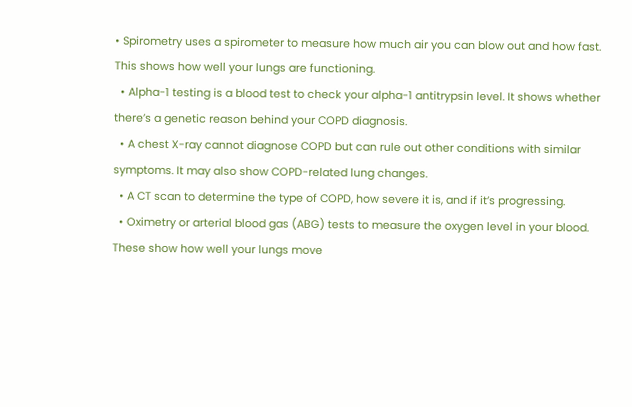• Spirometry uses a spirometer to measure how much air you can blow out and how fast. This shows how well your lungs are functioning.
  • Alpha-1 testing is a blood test to check your alpha-1 antitrypsin level. It shows whether there’s a genetic reason behind your COPD diagnosis.
  • A chest X-ray cannot diagnose COPD but can rule out other conditions with similar symptoms. It may also show COPD-related lung changes.
  • A CT scan to determine the type of COPD, how severe it is, and if it’s progressing.
  • Oximetry or arterial blood gas (ABG) tests to measure the oxygen level in your blood. These show how well your lungs move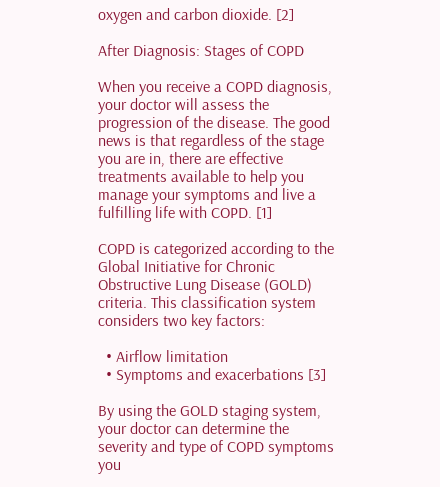oxygen and carbon dioxide. [2]

After Diagnosis: Stages of COPD

When you receive a COPD diagnosis, your doctor will assess the progression of the disease. The good news is that regardless of the stage you are in, there are effective treatments available to help you manage your symptoms and live a fulfilling life with COPD. [1]

COPD is categorized according to the Global Initiative for Chronic Obstructive Lung Disease (GOLD) criteria. This classification system considers two key factors:

  • Airflow limitation
  • Symptoms and exacerbations [3]

By using the GOLD staging system, your doctor can determine the severity and type of COPD symptoms you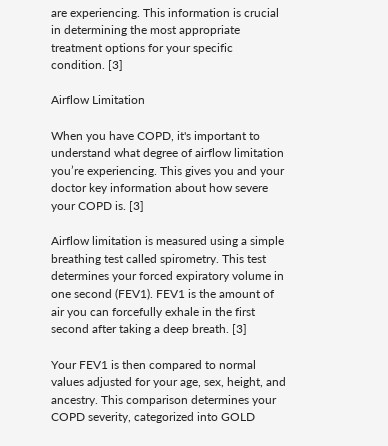are experiencing. This information is crucial in determining the most appropriate treatment options for your specific condition. [3]

Airflow Limitation

When you have COPD, it's important to understand what degree of airflow limitation you’re experiencing. This gives you and your doctor key information about how severe your COPD is. [3]

Airflow limitation is measured using a simple breathing test called spirometry. This test determines your forced expiratory volume in one second (FEV1). FEV1 is the amount of air you can forcefully exhale in the first second after taking a deep breath. [3]

Your FEV1 is then compared to normal values adjusted for your age, sex, height, and ancestry. This comparison determines your COPD severity, categorized into GOLD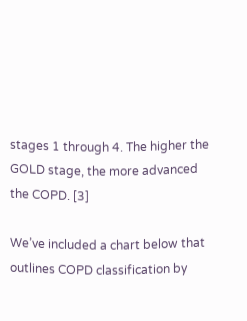stages 1 through 4. The higher the GOLD stage, the more advanced the COPD. [3]

We’ve included a chart below that outlines COPD classification by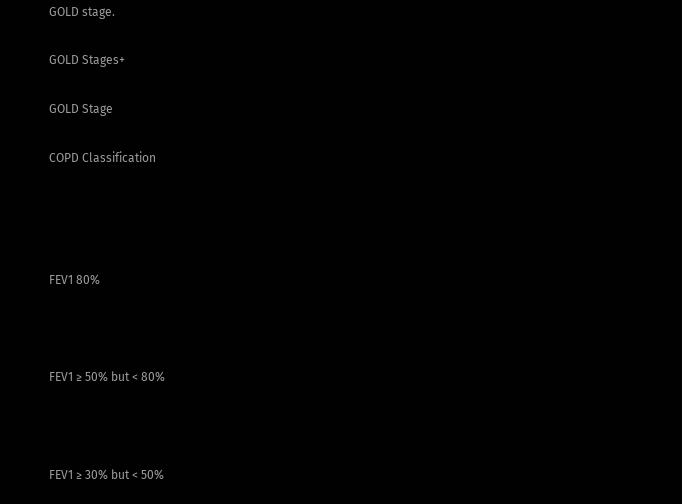GOLD stage.

GOLD Stages+

GOLD Stage

COPD Classification




FEV1 80%



FEV1 ≥ 50% but < 80%



FEV1 ≥ 30% but < 50%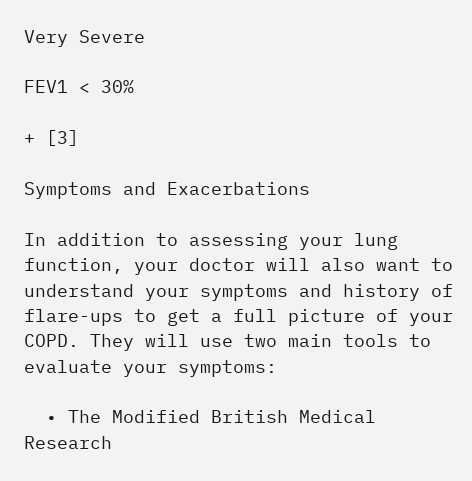Very Severe

FEV1 < 30%

+ [3]

Symptoms and Exacerbations

In addition to assessing your lung function, your doctor will also want to understand your symptoms and history of flare-ups to get a full picture of your COPD. They will use two main tools to evaluate your symptoms:

  • The Modified British Medical Research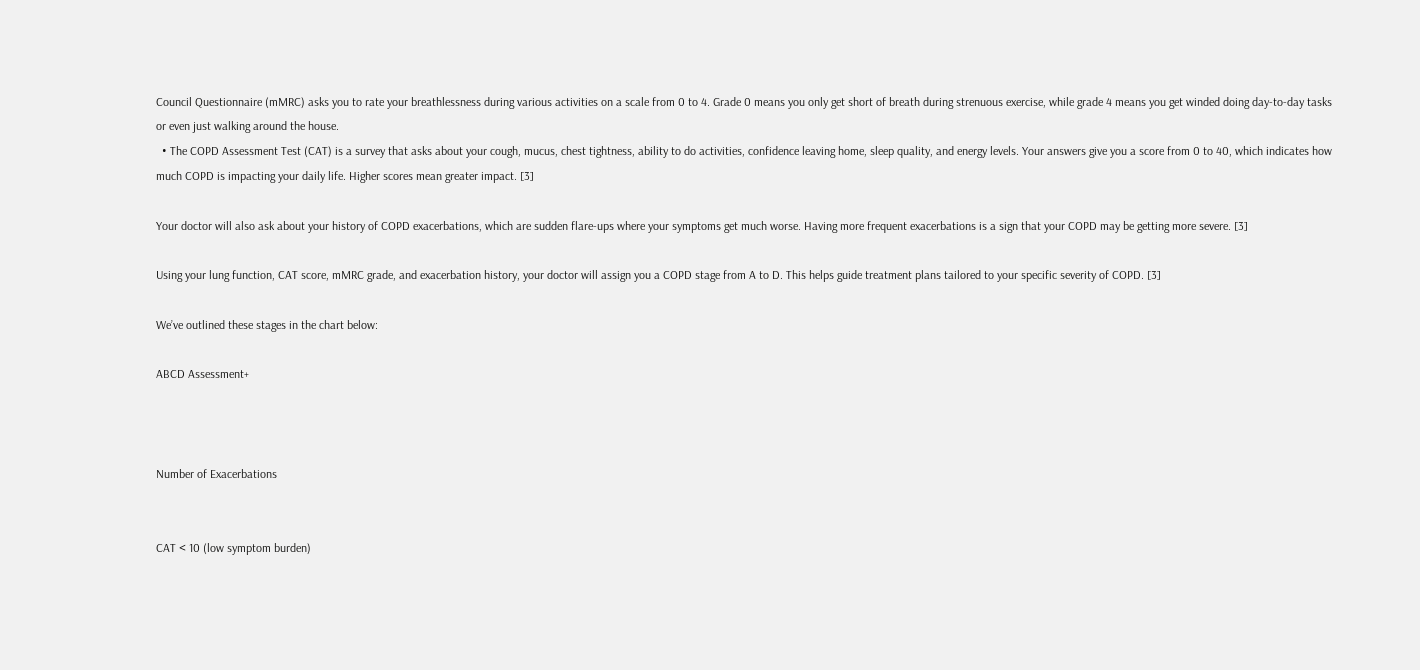Council Questionnaire (mMRC) asks you to rate your breathlessness during various activities on a scale from 0 to 4. Grade 0 means you only get short of breath during strenuous exercise, while grade 4 means you get winded doing day-to-day tasks or even just walking around the house.
  • The COPD Assessment Test (CAT) is a survey that asks about your cough, mucus, chest tightness, ability to do activities, confidence leaving home, sleep quality, and energy levels. Your answers give you a score from 0 to 40, which indicates how much COPD is impacting your daily life. Higher scores mean greater impact. [3]

Your doctor will also ask about your history of COPD exacerbations, which are sudden flare-ups where your symptoms get much worse. Having more frequent exacerbations is a sign that your COPD may be getting more severe. [3]

Using your lung function, CAT score, mMRC grade, and exacerbation history, your doctor will assign you a COPD stage from A to D. This helps guide treatment plans tailored to your specific severity of COPD. [3]

We’ve outlined these stages in the chart below:

ABCD Assessment+



Number of Exacerbations


CAT < 10 (low symptom burden)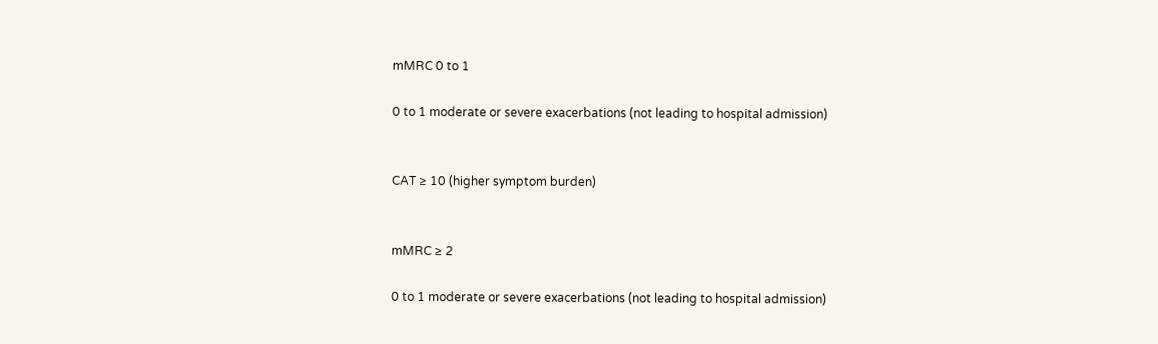mMRC 0 to 1

0 to 1 moderate or severe exacerbations (not leading to hospital admission)


CAT ≥ 10 (higher symptom burden)


mMRC ≥ 2

0 to 1 moderate or severe exacerbations (not leading to hospital admission)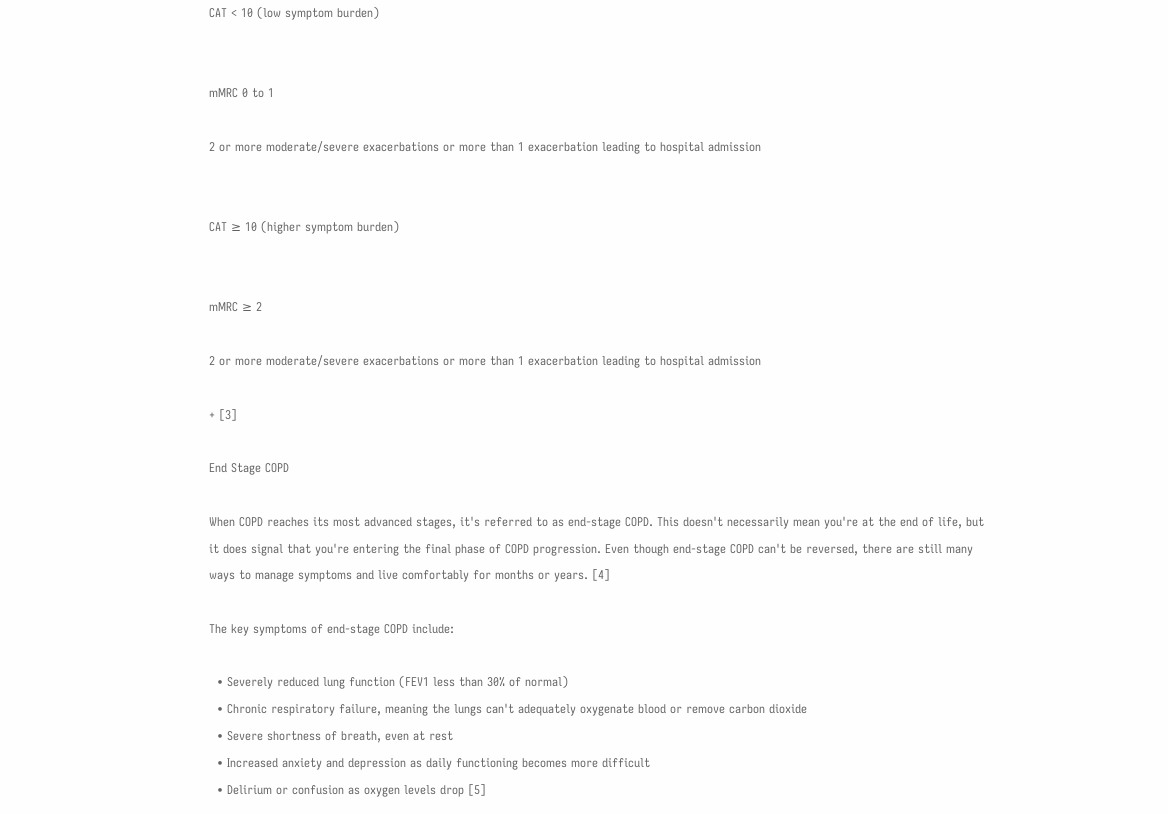CAT < 10 (low symptom burden)


mMRC 0 to 1

2 or more moderate/severe exacerbations or more than 1 exacerbation leading to hospital admission


CAT ≥ 10 (higher symptom burden)


mMRC ≥ 2

2 or more moderate/severe exacerbations or more than 1 exacerbation leading to hospital admission

+ [3]

End Stage COPD

When COPD reaches its most advanced stages, it's referred to as end-stage COPD. This doesn't necessarily mean you're at the end of life, but it does signal that you're entering the final phase of COPD progression. Even though end-stage COPD can't be reversed, there are still many ways to manage symptoms and live comfortably for months or years. [4]

The key symptoms of end-stage COPD include:

  • Severely reduced lung function (FEV1 less than 30% of normal)
  • Chronic respiratory failure, meaning the lungs can't adequately oxygenate blood or remove carbon dioxide
  • Severe shortness of breath, even at rest
  • Increased anxiety and depression as daily functioning becomes more difficult
  • Delirium or confusion as oxygen levels drop [5]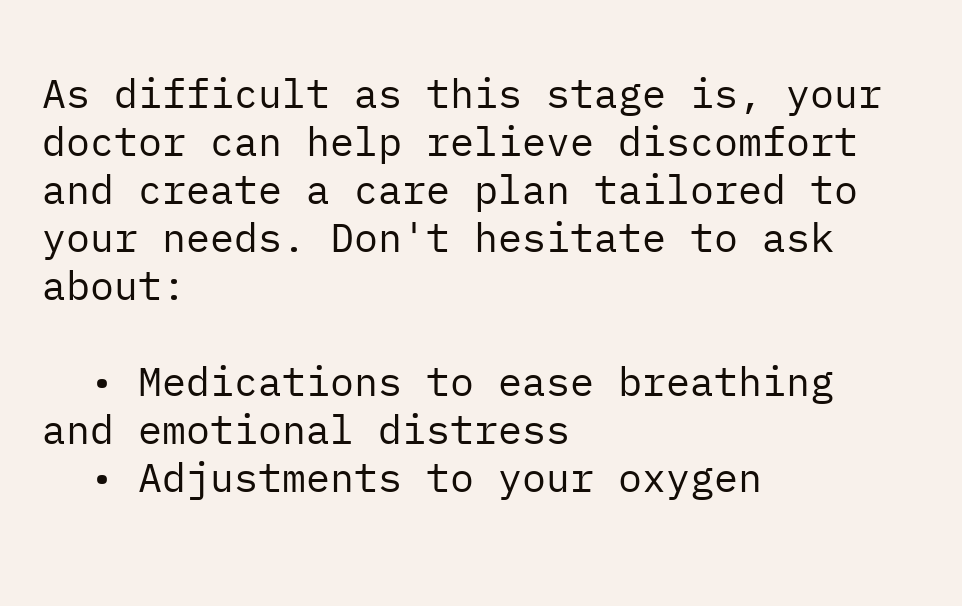As difficult as this stage is, your doctor can help relieve discomfort and create a care plan tailored to your needs. Don't hesitate to ask about:

  • Medications to ease breathing and emotional distress
  • Adjustments to your oxygen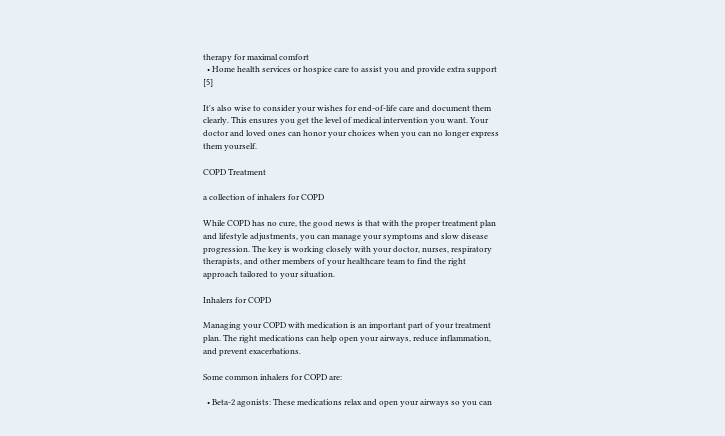therapy for maximal comfort
  • Home health services or hospice care to assist you and provide extra support [5]

It's also wise to consider your wishes for end-of-life care and document them clearly. This ensures you get the level of medical intervention you want. Your doctor and loved ones can honor your choices when you can no longer express them yourself.

COPD Treatment

a collection of inhalers for COPD

While COPD has no cure, the good news is that with the proper treatment plan and lifestyle adjustments, you can manage your symptoms and slow disease progression. The key is working closely with your doctor, nurses, respiratory therapists, and other members of your healthcare team to find the right approach tailored to your situation.

Inhalers for COPD

Managing your COPD with medication is an important part of your treatment plan. The right medications can help open your airways, reduce inflammation, and prevent exacerbations.

Some common inhalers for COPD are:

  • Beta-2 agonists: These medications relax and open your airways so you can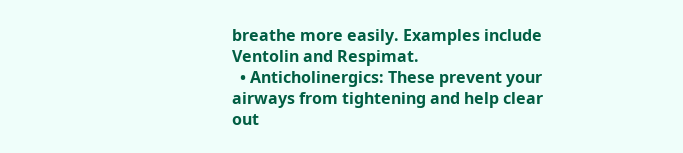breathe more easily. Examples include Ventolin and Respimat.
  • Anticholinergics: These prevent your airways from tightening and help clear out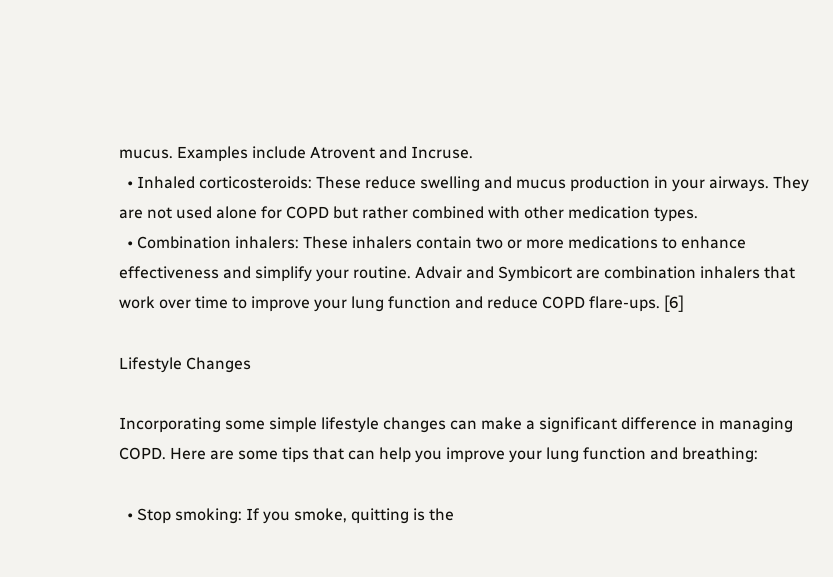mucus. Examples include Atrovent and Incruse.
  • Inhaled corticosteroids: These reduce swelling and mucus production in your airways. They are not used alone for COPD but rather combined with other medication types.
  • Combination inhalers: These inhalers contain two or more medications to enhance effectiveness and simplify your routine. Advair and Symbicort are combination inhalers that work over time to improve your lung function and reduce COPD flare-ups. [6]

Lifestyle Changes

Incorporating some simple lifestyle changes can make a significant difference in managing COPD. Here are some tips that can help you improve your lung function and breathing:

  • Stop smoking: If you smoke, quitting is the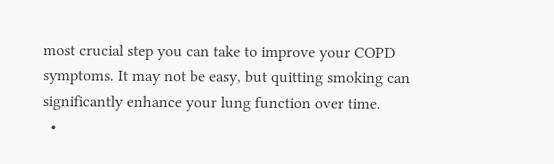most crucial step you can take to improve your COPD symptoms. It may not be easy, but quitting smoking can significantly enhance your lung function over time.
  •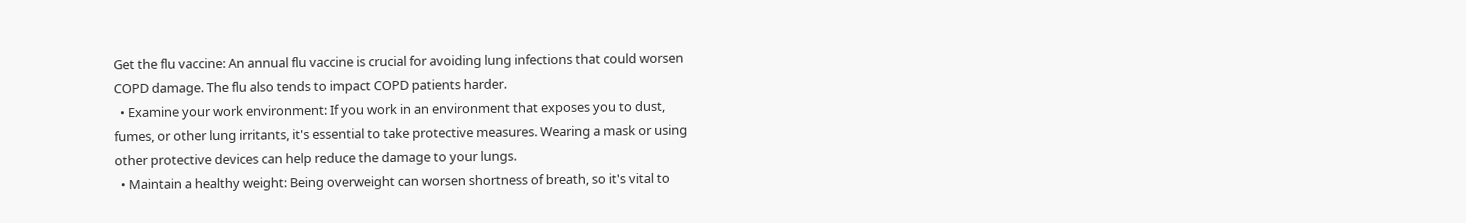Get the flu vaccine: An annual flu vaccine is crucial for avoiding lung infections that could worsen COPD damage. The flu also tends to impact COPD patients harder.
  • Examine your work environment: If you work in an environment that exposes you to dust, fumes, or other lung irritants, it's essential to take protective measures. Wearing a mask or using other protective devices can help reduce the damage to your lungs.
  • Maintain a healthy weight: Being overweight can worsen shortness of breath, so it's vital to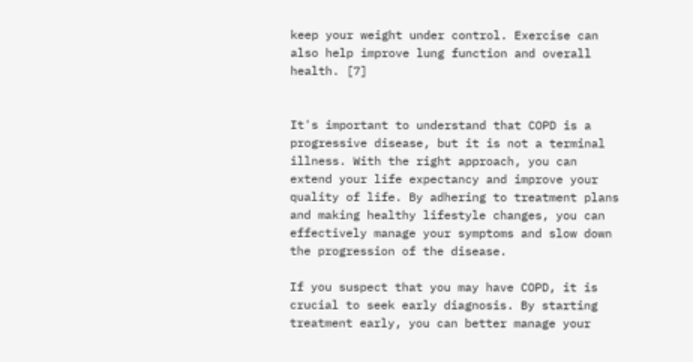keep your weight under control. Exercise can also help improve lung function and overall health. [7]


It's important to understand that COPD is a progressive disease, but it is not a terminal illness. With the right approach, you can extend your life expectancy and improve your quality of life. By adhering to treatment plans and making healthy lifestyle changes, you can effectively manage your symptoms and slow down the progression of the disease.

If you suspect that you may have COPD, it is crucial to seek early diagnosis. By starting treatment early, you can better manage your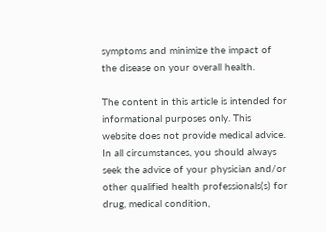symptoms and minimize the impact of the disease on your overall health.

The content in this article is intended for informational purposes only. This website does not provide medical advice. In all circumstances, you should always seek the advice of your physician and/or other qualified health professionals(s) for drug, medical condition,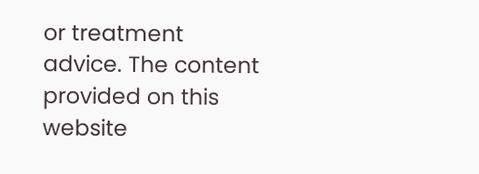or treatment advice. The content provided on this website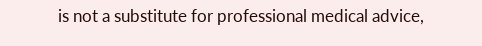is not a substitute for professional medical advice,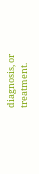diagnosis, or treatment.